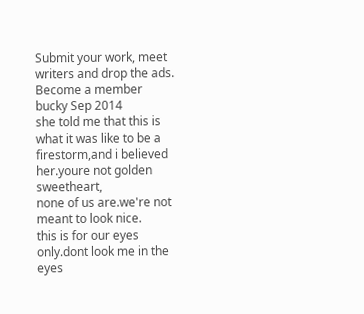Submit your work, meet writers and drop the ads. Become a member
bucky Sep 2014
she told me that this is what it was like to be a firestorm,and i believed her.youre not golden sweetheart,
none of us are.we're not meant to look nice.
this is for our eyes only.dont look me in the eyes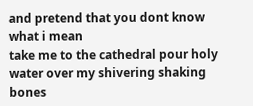and pretend that you dont know what i mean
take me to the cathedral pour holy water over my shivering shaking bones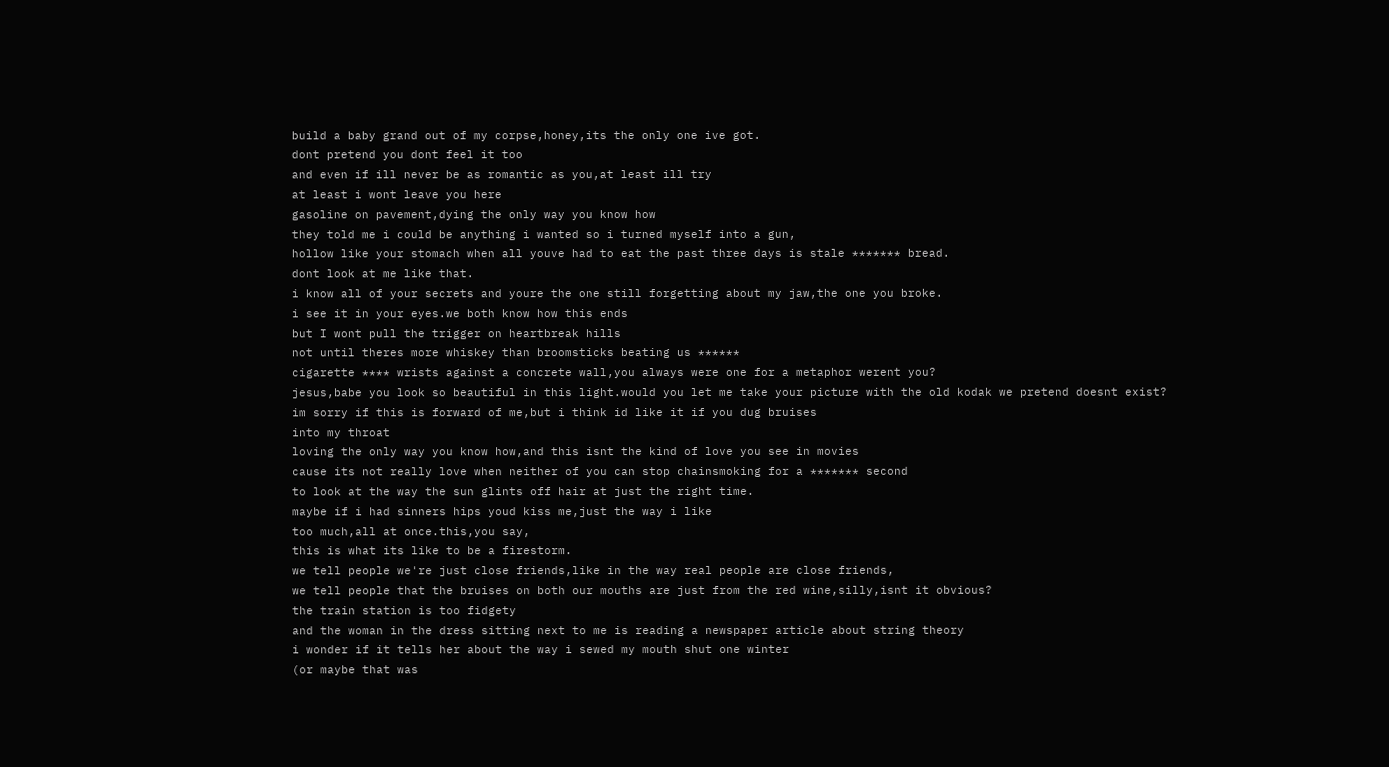build a baby grand out of my corpse,honey,its the only one ive got.
dont pretend you dont feel it too
and even if ill never be as romantic as you,at least ill try
at least i wont leave you here
gasoline on pavement,dying the only way you know how
they told me i could be anything i wanted so i turned myself into a gun,
hollow like your stomach when all youve had to eat the past three days is stale ******* bread.
dont look at me like that.
i know all of your secrets and youre the one still forgetting about my jaw,the one you broke.
i see it in your eyes.we both know how this ends
but I wont pull the trigger on heartbreak hills
not until theres more whiskey than broomsticks beating us ******
cigarette **** wrists against a concrete wall,you always were one for a metaphor werent you?
jesus,babe you look so beautiful in this light.would you let me take your picture with the old kodak we pretend doesnt exist?
im sorry if this is forward of me,but i think id like it if you dug bruises
into my throat
loving the only way you know how,and this isnt the kind of love you see in movies
cause its not really love when neither of you can stop chainsmoking for a ******* second
to look at the way the sun glints off hair at just the right time.
maybe if i had sinners hips youd kiss me,just the way i like
too much,all at once.this,you say,
this is what its like to be a firestorm.
we tell people we're just close friends,like in the way real people are close friends,
we tell people that the bruises on both our mouths are just from the red wine,silly,isnt it obvious?
the train station is too fidgety
and the woman in the dress sitting next to me is reading a newspaper article about string theory
i wonder if it tells her about the way i sewed my mouth shut one winter
(or maybe that was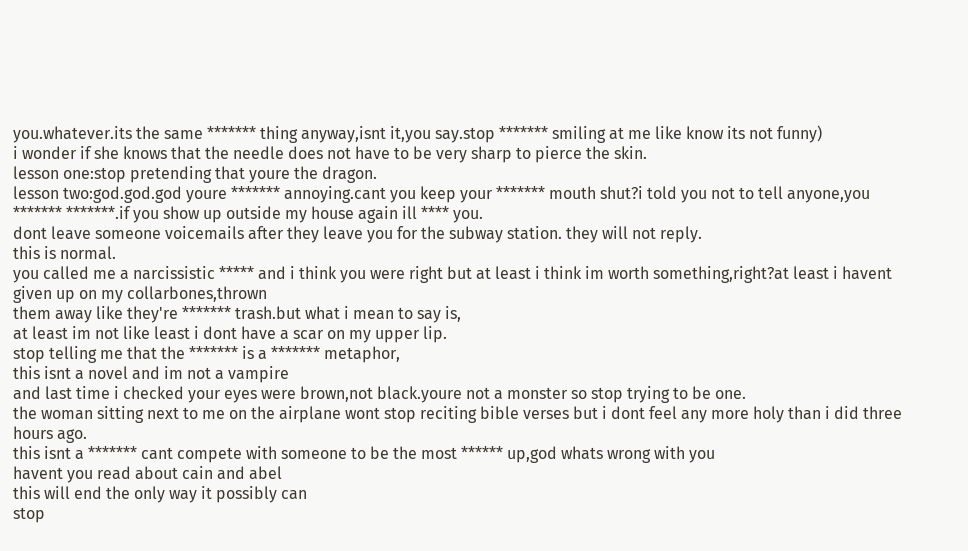you.whatever.its the same ******* thing anyway,isnt it,you say.stop ******* smiling at me like know its not funny)
i wonder if she knows that the needle does not have to be very sharp to pierce the skin.
lesson one:stop pretending that youre the dragon.
lesson two:god.god.god youre ******* annoying.cant you keep your ******* mouth shut?i told you not to tell anyone,you ******* *******.if you show up outside my house again ill **** you.
dont leave someone voicemails after they leave you for the subway station. they will not reply.
this is normal.
you called me a narcissistic ***** and i think you were right but at least i think im worth something,right?at least i havent given up on my collarbones,thrown
them away like they're ******* trash.but what i mean to say is,
at least im not like least i dont have a scar on my upper lip.
stop telling me that the ******* is a ******* metaphor,
this isnt a novel and im not a vampire
and last time i checked your eyes were brown,not black.youre not a monster so stop trying to be one.
the woman sitting next to me on the airplane wont stop reciting bible verses but i dont feel any more holy than i did three hours ago.
this isnt a ******* cant compete with someone to be the most ****** up,god whats wrong with you
havent you read about cain and abel
this will end the only way it possibly can
stop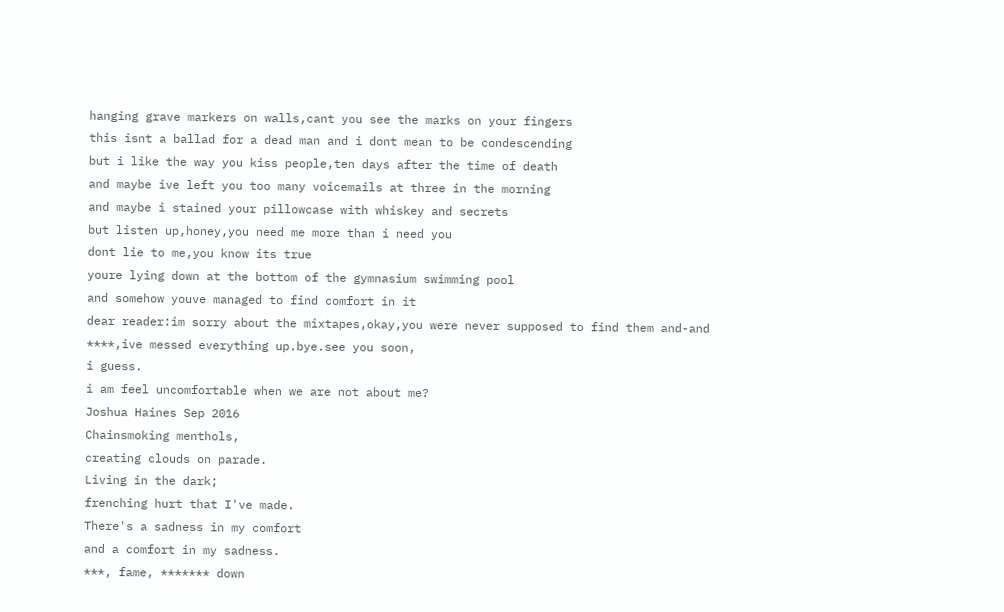hanging grave markers on walls,cant you see the marks on your fingers
this isnt a ballad for a dead man and i dont mean to be condescending
but i like the way you kiss people,ten days after the time of death
and maybe ive left you too many voicemails at three in the morning
and maybe i stained your pillowcase with whiskey and secrets
but listen up,honey,you need me more than i need you
dont lie to me,you know its true
youre lying down at the bottom of the gymnasium swimming pool
and somehow youve managed to find comfort in it
dear reader:im sorry about the mixtapes,okay,you were never supposed to find them and-and ****,ive messed everything up.bye.see you soon,
i guess.
i am feel uncomfortable when we are not about me?
Joshua Haines Sep 2016
Chainsmoking menthols,
creating clouds on parade.
Living in the dark;
frenching hurt that I've made.
There's a sadness in my comfort
and a comfort in my sadness.
***, fame, ******* down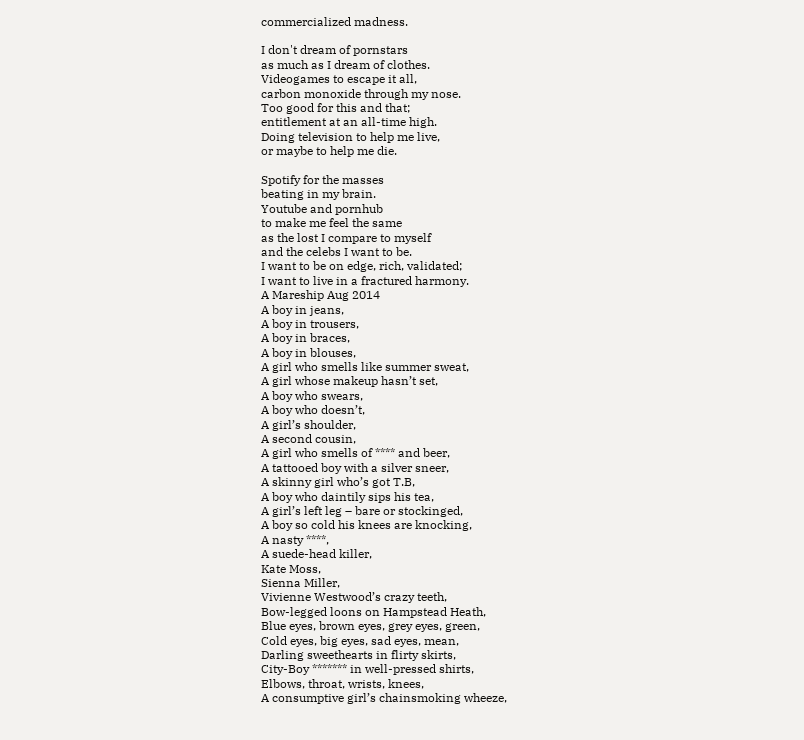commercialized madness.

I don't dream of pornstars
as much as I dream of clothes.
Videogames to escape it all,
carbon monoxide through my nose.
Too good for this and that;
entitlement at an all-time high.
Doing television to help me live,
or maybe to help me die.

Spotify for the masses
beating in my brain.
Youtube and pornhub
to make me feel the same
as the lost I compare to myself
and the celebs I want to be.
I want to be on edge, rich, validated;
I want to live in a fractured harmony.
A Mareship Aug 2014
A boy in jeans,
A boy in trousers,
A boy in braces,
A boy in blouses,
A girl who smells like summer sweat,
A girl whose makeup hasn’t set,
A boy who swears,
A boy who doesn’t,
A girl’s shoulder,
A second cousin,
A girl who smells of **** and beer,
A tattooed boy with a silver sneer,
A skinny girl who’s got T.B,
A boy who daintily sips his tea,
A girl’s left leg – bare or stockinged,
A boy so cold his knees are knocking,
A nasty ****,
A suede-head killer,
Kate Moss,
Sienna Miller,
Vivienne Westwood’s crazy teeth,
Bow-legged loons on Hampstead Heath,
Blue eyes, brown eyes, grey eyes, green,
Cold eyes, big eyes, sad eyes, mean,
Darling sweethearts in flirty skirts,
City-Boy ******* in well-pressed shirts,
Elbows, throat, wrists, knees,
A consumptive girl’s chainsmoking wheeze,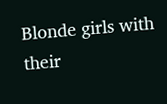Blonde girls with their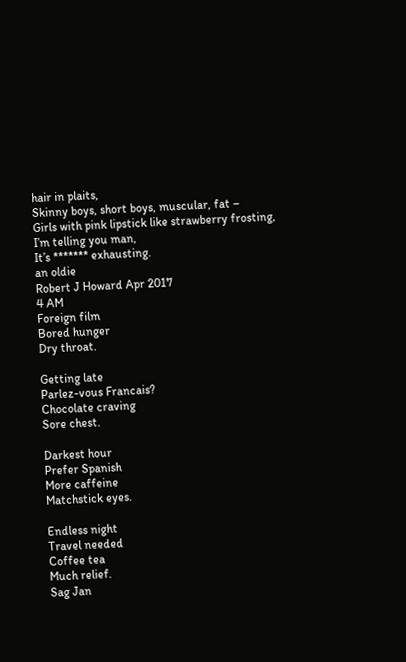hair in plaits,
Skinny boys, short boys, muscular, fat –
Girls with pink lipstick like strawberry frosting,
I’m telling you man,
It’s ******* exhausting.
an oldie
Robert J Howard Apr 2017
4 AM
Foreign film
Bored hunger
Dry throat.

Getting late
Parlez-vous Francais?
Chocolate craving
Sore chest.

Darkest hour
Prefer Spanish
More caffeine
Matchstick eyes.

Endless night
Travel needed
Coffee tea
Much relief.
Sag Jan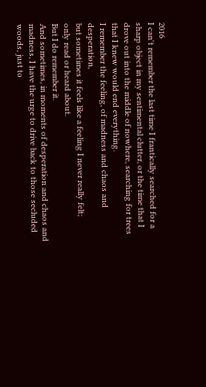2016
I can't remember the last time I frantically searched for a sharp object in my sentimental clutter, or the time that I drove out into the middle of nowhere, searching for trees that I knew would end everything.
I remember the feeling, of madness and chaos and desperation,
but sometimes it feels like a feeling I never really felt;
only read or heard about.
But I do remember it.
And sometimes, in moments of desperation and chaos and madness, I have the urge to drive back to those secluded woods, just to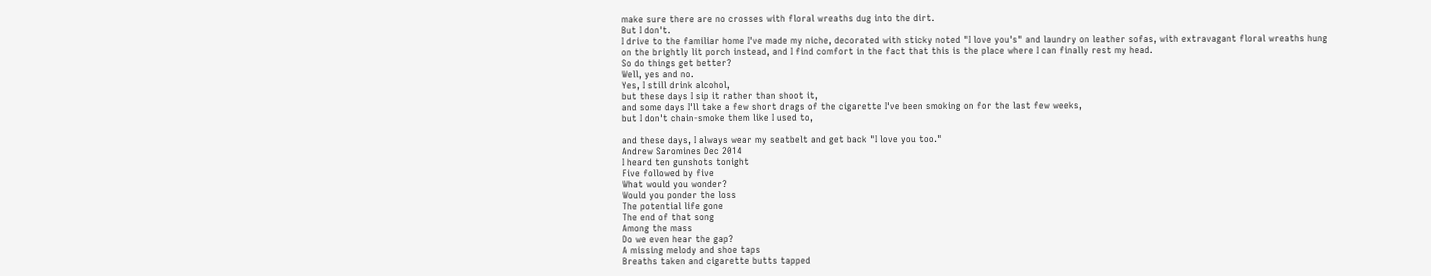make sure there are no crosses with floral wreaths dug into the dirt.
But I don't.
I drive to the familiar home I've made my niche, decorated with sticky noted "I love you's" and laundry on leather sofas, with extravagant floral wreaths hung on the brightly lit porch instead, and I find comfort in the fact that this is the place where I can finally rest my head.
So do things get better?
Well, yes and no.
Yes, I still drink alcohol,
but these days I sip it rather than shoot it,
and some days I'll take a few short drags of the cigarette I've been smoking on for the last few weeks,
but I don't chain-smoke them like I used to,

and these days, I always wear my seatbelt and get back "I love you too."
Andrew Saromines Dec 2014
I heard ten gunshots tonight
Five followed by five
What would you wonder?
Would you ponder the loss
The potential life gone
The end of that song
Among the mass
Do we even hear the gap?
A missing melody and shoe taps
Breaths taken and cigarette butts tapped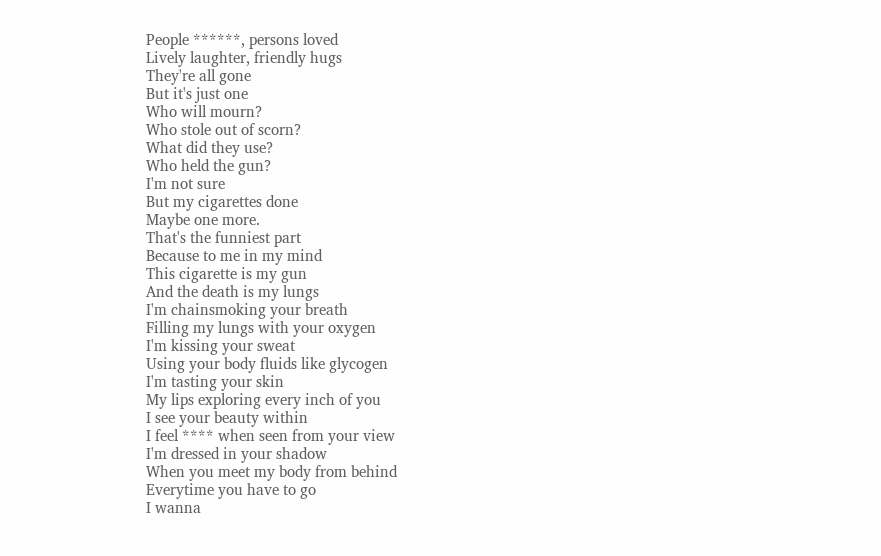People ******, persons loved
Lively laughter, friendly hugs
They're all gone
But it's just one
Who will mourn?
Who stole out of scorn?
What did they use?
Who held the gun?
I'm not sure
But my cigarettes done
Maybe one more.
That's the funniest part
Because to me in my mind
This cigarette is my gun
And the death is my lungs
I'm chainsmoking your breath
Filling my lungs with your oxygen
I'm kissing your sweat
Using your body fluids like glycogen
I'm tasting your skin
My lips exploring every inch of you
I see your beauty within
I feel **** when seen from your view
I'm dressed in your shadow
When you meet my body from behind
Everytime you have to go
I wanna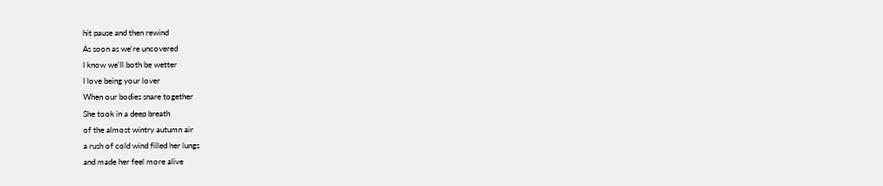hit pause and then rewind
As soon as we're uncovered
I know we'll both be wetter
I love being your lover
When our bodies snare together
She took in a deep breath
of the almost wintry autumn air
a rush of cold wind filled her lungs
and made her feel more alive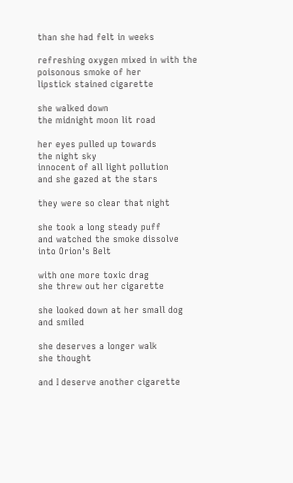than she had felt in weeks

refreshing oxygen mixed in with the
poisonous smoke of her
lipstick stained cigarette

she walked down
the midnight moon lit road

her eyes pulled up towards
the night sky
innocent of all light pollution
and she gazed at the stars

they were so clear that night

she took a long steady puff
and watched the smoke dissolve
into Orion's Belt

with one more toxic drag
she threw out her cigarette

she looked down at her small dog
and smiled

she deserves a longer walk
she thought

and I deserve another cigarette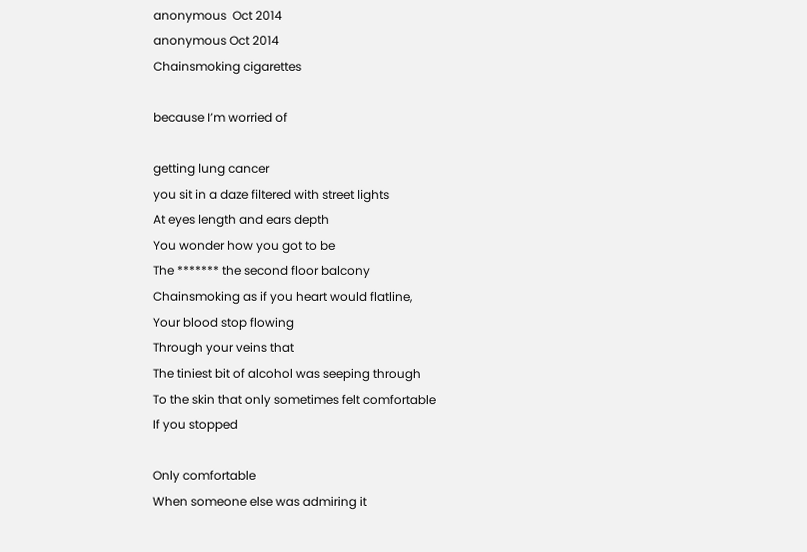anonymous  Oct 2014
anonymous Oct 2014
Chainsmoking cigarettes

because I’m worried of

getting lung cancer
you sit in a daze filtered with street lights
At eyes length and ears depth
You wonder how you got to be
The ******* the second floor balcony
Chainsmoking as if you heart would flatline,
Your blood stop flowing
Through your veins that
The tiniest bit of alcohol was seeping through
To the skin that only sometimes felt comfortable
If you stopped

Only comfortable
When someone else was admiring it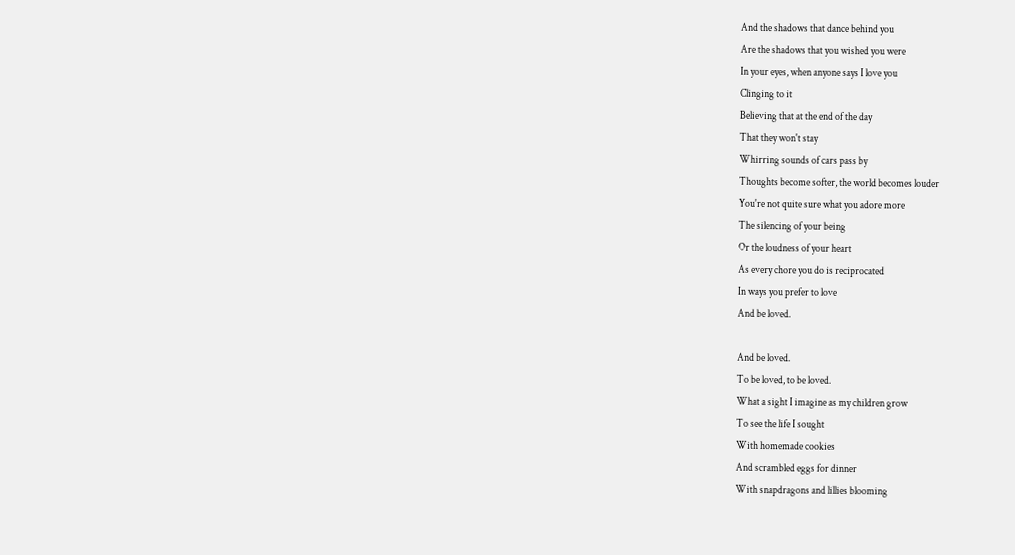And the shadows that dance behind you
Are the shadows that you wished you were
In your eyes, when anyone says I love you
Clinging to it
Believing that at the end of the day
That they won't stay
Whirring sounds of cars pass by
Thoughts become softer, the world becomes louder
You're not quite sure what you adore more
The silencing of your being
Or the loudness of your heart
As every chore you do is reciprocated
In ways you prefer to love
And be loved.

And be loved.
To be loved, to be loved.
What a sight I imagine as my children grow
To see the life I sought
With homemade cookies
And scrambled eggs for dinner
With snapdragons and lillies blooming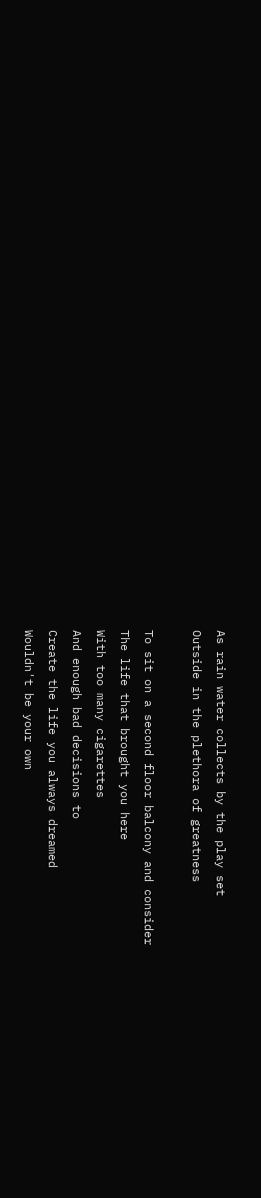As rain water collects by the play set
Outside in the plethora of greatness

To sit on a second floor balcony and consider
The life that brought you here
With too many cigarettes
And enough bad decisions to
Create the life you always dreamed
Wouldn't be your own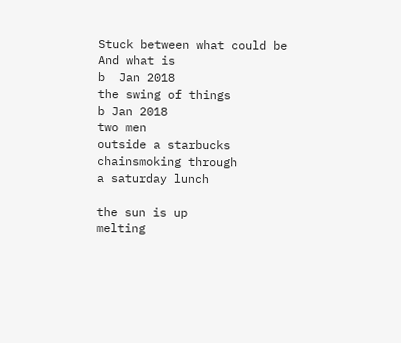Stuck between what could be
And what is
b  Jan 2018
the swing of things
b Jan 2018
two men
outside a starbucks
chainsmoking through
a saturday lunch

the sun is up
melting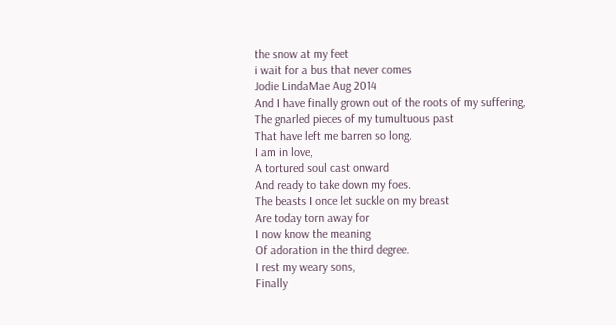the snow at my feet
i wait for a bus that never comes
Jodie LindaMae Aug 2014
And I have finally grown out of the roots of my suffering,
The gnarled pieces of my tumultuous past
That have left me barren so long.
I am in love,
A tortured soul cast onward
And ready to take down my foes.
The beasts I once let suckle on my breast
Are today torn away for
I now know the meaning
Of adoration in the third degree.
I rest my weary sons,
Finally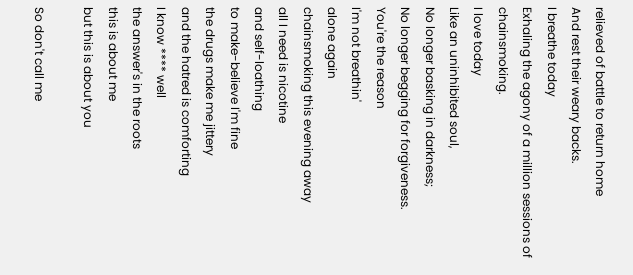relieved of battle to return home
And rest their weary backs.
I breathe today
Exhaling the agony of a million sessions of chainsmoking.
I love today
Like an uninhibited soul,
No longer basking in darkness;
No longer begging for forgiveness.
You're the reason
I'm not breathin'
alone again
chainsmoking this evening away
all I need is nicotine
and self-loathing
to make-believe I'm fine
the drugs make me jittery
and the hatred is comforting
I know **** well
the answer's in the roots
this is about me
but this is about you

So don't call me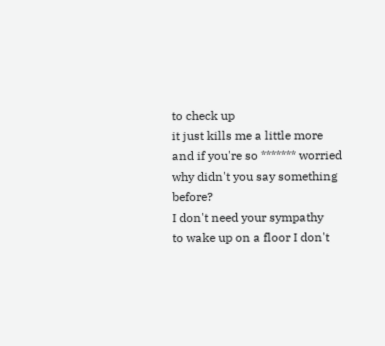to check up
it just kills me a little more
and if you're so ******* worried
why didn't you say something before?
I don't need your sympathy
to wake up on a floor I don't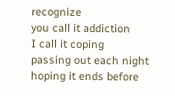recognize
you call it addiction
I call it coping
passing out each night
hoping it ends before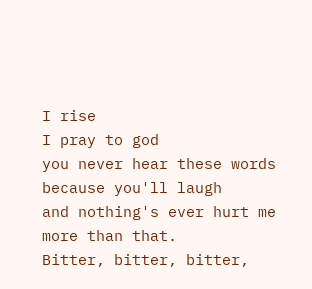I rise
I pray to god
you never hear these words
because you'll laugh
and nothing's ever hurt me more than that.
Bitter, bitter, bitter,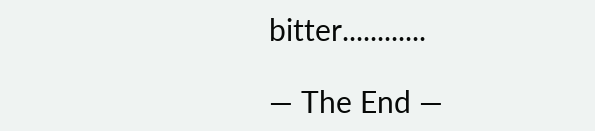bitter............

— The End —